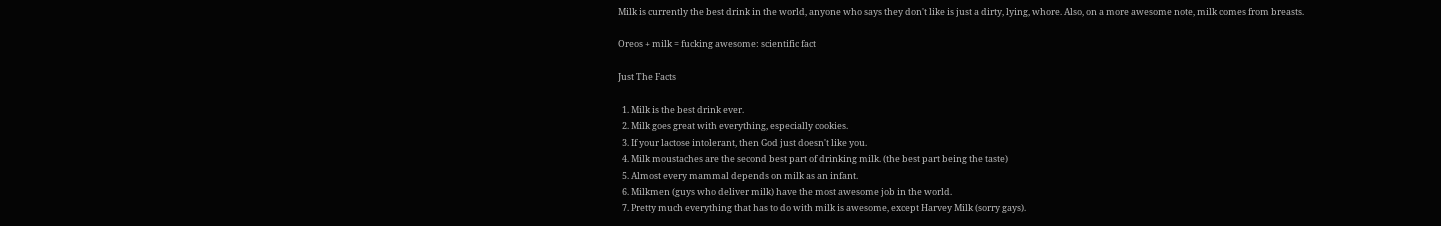Milk is currently the best drink in the world, anyone who says they don't like is just a dirty, lying, whore. Also, on a more awesome note, milk comes from breasts.

Oreos + milk = fucking awesome: scientific fact

Just The Facts

  1. Milk is the best drink ever.
  2. Milk goes great with everything, especially cookies.
  3. If your lactose intolerant, then God just doesn't like you.
  4. Milk moustaches are the second best part of drinking milk. (the best part being the taste)
  5. Almost every mammal depends on milk as an infant.
  6. Milkmen (guys who deliver milk) have the most awesome job in the world.
  7. Pretty much everything that has to do with milk is awesome, except Harvey Milk (sorry gays).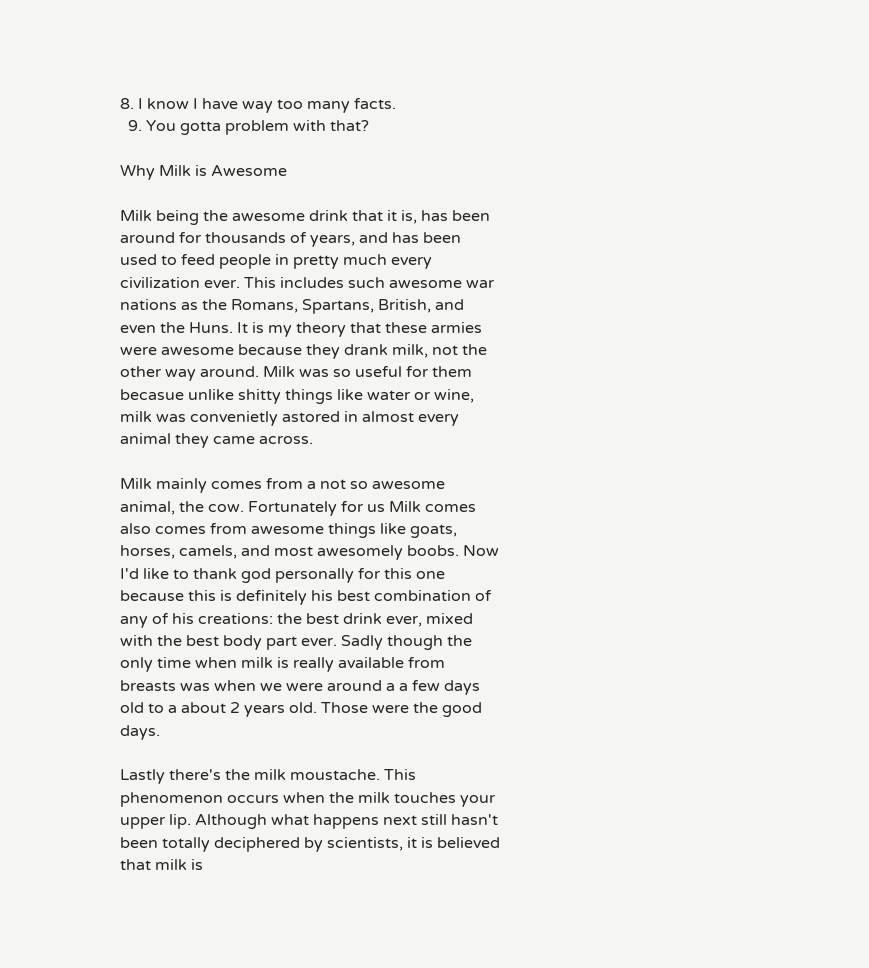8. I know I have way too many facts.
  9. You gotta problem with that?

Why Milk is Awesome

Milk being the awesome drink that it is, has been around for thousands of years, and has been used to feed people in pretty much every civilization ever. This includes such awesome war nations as the Romans, Spartans, British, and even the Huns. It is my theory that these armies were awesome because they drank milk, not the other way around. Milk was so useful for them becasue unlike shitty things like water or wine, milk was convenietly astored in almost every animal they came across.

Milk mainly comes from a not so awesome animal, the cow. Fortunately for us Milk comes also comes from awesome things like goats, horses, camels, and most awesomely boobs. Now I'd like to thank god personally for this one because this is definitely his best combination of any of his creations: the best drink ever, mixed with the best body part ever. Sadly though the only time when milk is really available from breasts was when we were around a a few days old to a about 2 years old. Those were the good days.

Lastly there's the milk moustache. This phenomenon occurs when the milk touches your upper lip. Although what happens next still hasn't been totally deciphered by scientists, it is believed that milk is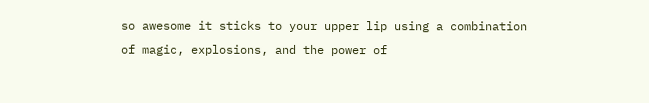so awesome it sticks to your upper lip using a combination of magic, explosions, and the power of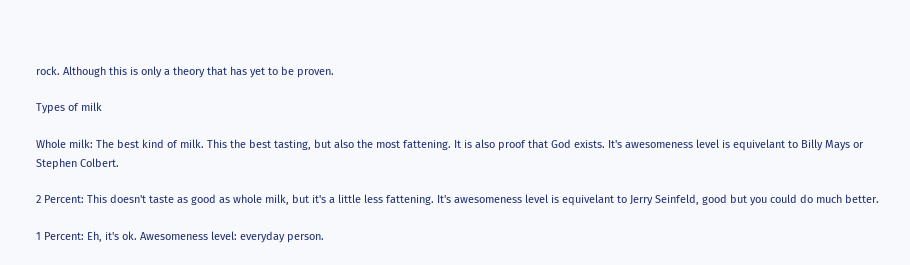rock. Although this is only a theory that has yet to be proven.

Types of milk

Whole milk: The best kind of milk. This the best tasting, but also the most fattening. It is also proof that God exists. It's awesomeness level is equivelant to Billy Mays or Stephen Colbert.

2 Percent: This doesn't taste as good as whole milk, but it's a little less fattening. It's awesomeness level is equivelant to Jerry Seinfeld, good but you could do much better.

1 Percent: Eh, it's ok. Awesomeness level: everyday person.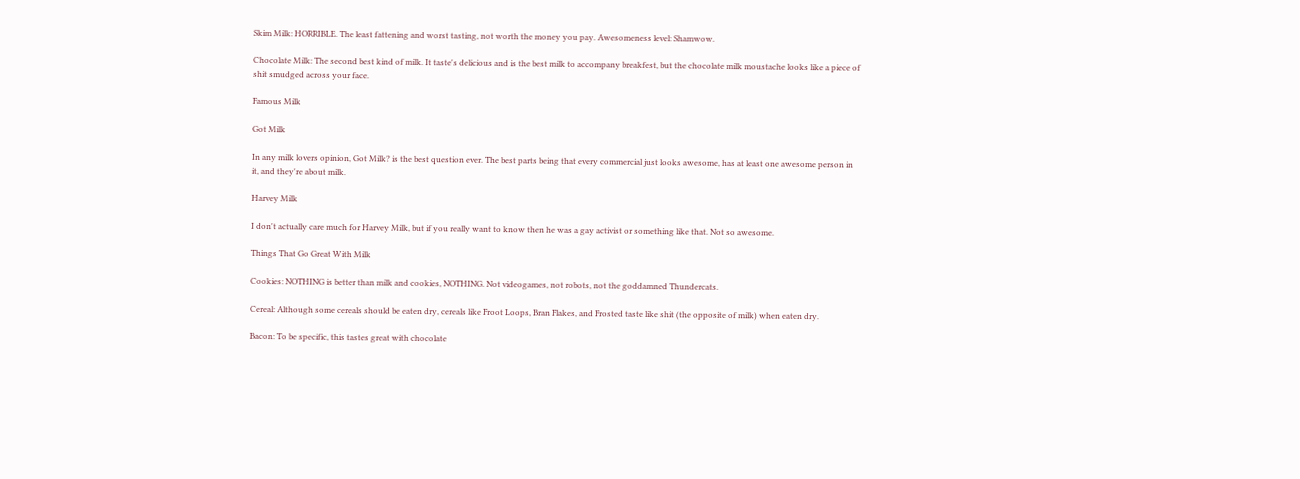Skim Milk: HORRIBLE. The least fattening and worst tasting, not worth the money you pay. Awesomeness level: Shamwow.

Chocolate Milk: The second best kind of milk. It taste's delicious and is the best milk to accompany breakfest, but the chocolate milk moustache looks like a piece of shit smudged across your face.

Famous Milk

Got Milk

In any milk lovers opinion, Got Milk? is the best question ever. The best parts being that every commercial just looks awesome, has at least one awesome person in it, and they're about milk.

Harvey Milk

I don't actually care much for Harvey Milk, but if you really want to know then he was a gay activist or something like that. Not so awesome.

Things That Go Great With Milk

Cookies: NOTHING is better than milk and cookies, NOTHING. Not videogames, not robots, not the goddamned Thundercats.

Cereal: Although some cereals should be eaten dry, cereals like Froot Loops, Bran Flakes, and Frosted taste like shit (the opposite of milk) when eaten dry.

Bacon: To be specific, this tastes great with chocolate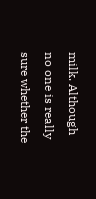milk. Although no one is really sure whether the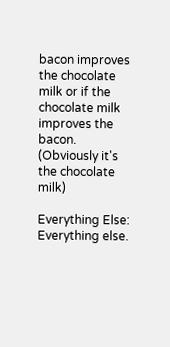bacon improves the chocolate milk or if the chocolate milk improves the bacon. (Obviously it's the chocolate milk)

Everything Else: Everything else.